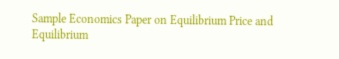Sample Economics Paper on Equilibrium Price and Equilibrium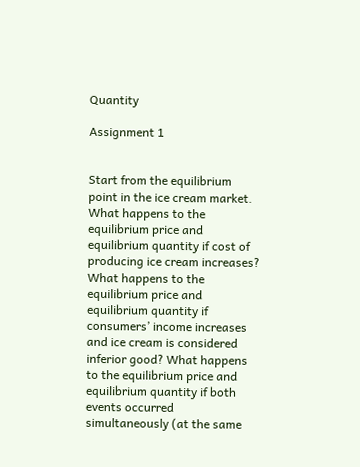Quantity

Assignment 1


Start from the equilibrium point in the ice cream market. What happens to the equilibrium price and equilibrium quantity if cost of producing ice cream increases? What happens to the equilibrium price and equilibrium quantity if consumers’ income increases and ice cream is considered inferior good? What happens to the equilibrium price and equilibrium quantity if both events occurred simultaneously (at the same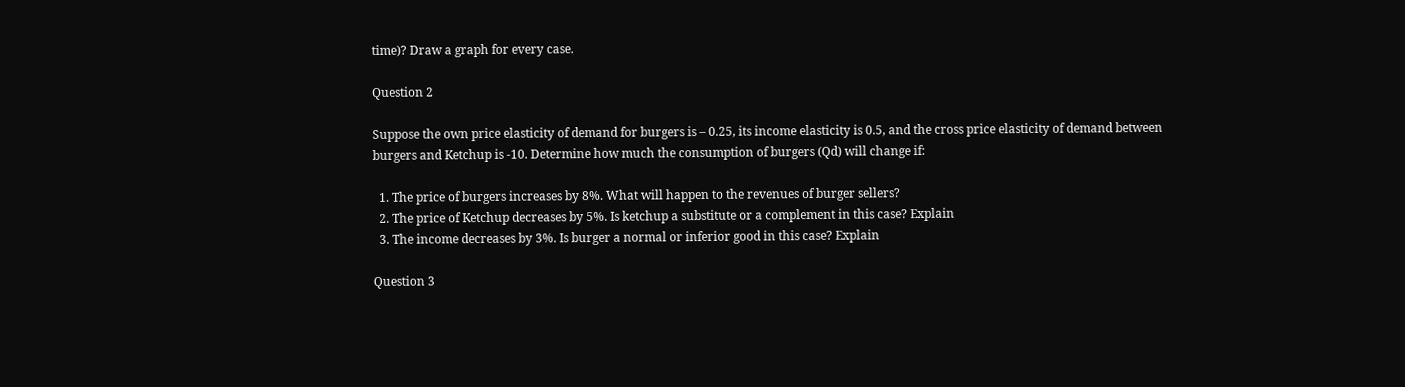time)? Draw a graph for every case.

Question 2

Suppose the own price elasticity of demand for burgers is – 0.25, its income elasticity is 0.5, and the cross price elasticity of demand between burgers and Ketchup is -10. Determine how much the consumption of burgers (Qd) will change if:

  1. The price of burgers increases by 8%. What will happen to the revenues of burger sellers?
  2. The price of Ketchup decreases by 5%. Is ketchup a substitute or a complement in this case? Explain
  3. The income decreases by 3%. Is burger a normal or inferior good in this case? Explain

Question 3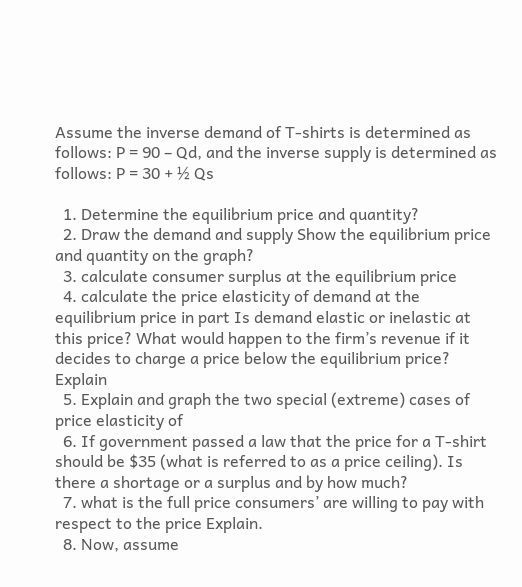Assume the inverse demand of T-shirts is determined as follows: P = 90 – Qd, and the inverse supply is determined as follows: P = 30 + ½ Qs

  1. Determine the equilibrium price and quantity?
  2. Draw the demand and supply Show the equilibrium price and quantity on the graph?
  3. calculate consumer surplus at the equilibrium price
  4. calculate the price elasticity of demand at the equilibrium price in part Is demand elastic or inelastic at this price? What would happen to the firm’s revenue if it decides to charge a price below the equilibrium price? Explain
  5. Explain and graph the two special (extreme) cases of price elasticity of
  6. If government passed a law that the price for a T-shirt should be $35 (what is referred to as a price ceiling). Is there a shortage or a surplus and by how much?
  7. what is the full price consumers’ are willing to pay with respect to the price Explain.
  8. Now, assume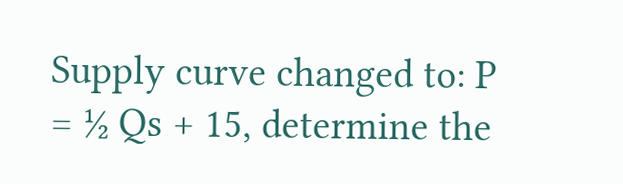Supply curve changed to: P = ½ Qs + 15, determine the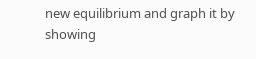new equilibrium and graph it by showing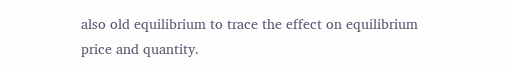also old equilibrium to trace the effect on equilibrium price and quantity.